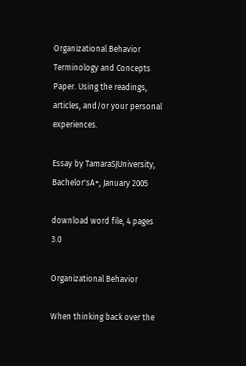Organizational Behavior Terminology and Concepts Paper. Using the readings, articles, and/or your personal experiences.

Essay by TamaraSJUniversity, Bachelor'sA+, January 2005

download word file, 4 pages 3.0

Organizational Behavior

When thinking back over the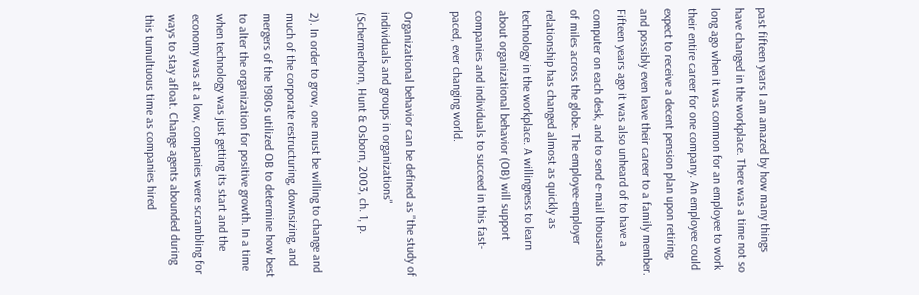past fifteen years I am amazed by how many things have changed in the workplace. There was a time not so long ago when it was common for an employee to work their entire career for one company. An employee could expect to receive a decent pension plan upon retiring, and possibly even leave their career to a family member. Fifteen years ago it was also unheard of to have a computer on each desk, and to send e-mail thousands of miles across the globe. The employee-employer relationship has changed almost as quickly as technology in the workplace. A willingness to learn about organizational behavior (OB) will support companies and individuals to succeed in this fast-paced, ever changing world.

Organizational behavior can be defined as "the study of individuals and groups in organizations" (Schermerhorn, Hunt & Osborn, 2003, ch. 1, p.

2). In order to grow, one must be willing to change and much of the corporate restructuring, downsizing, and mergers of the 1980s utilized OB to determine how best to alter the organization for positive growth. In a time when technology was just getting its start and the economy was at a low, companies were scrambling for ways to stay afloat. Change agents abounded during this tumultuous time as companies hired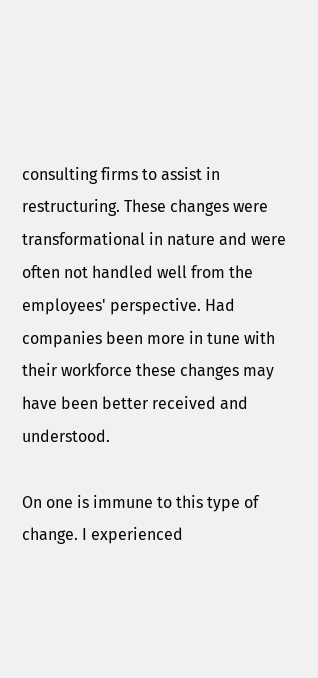consulting firms to assist in restructuring. These changes were transformational in nature and were often not handled well from the employees' perspective. Had companies been more in tune with their workforce these changes may have been better received and understood.

On one is immune to this type of change. I experienced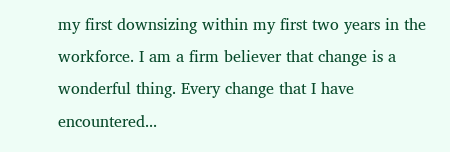my first downsizing within my first two years in the workforce. I am a firm believer that change is a wonderful thing. Every change that I have encountered...